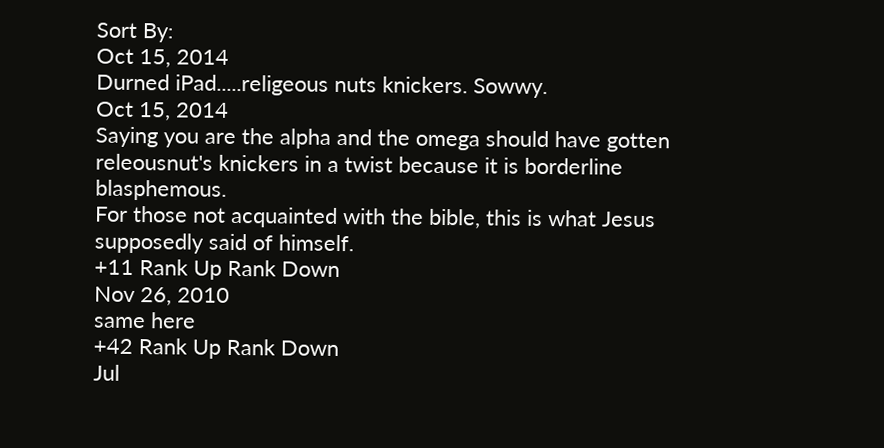Sort By:
Oct 15, 2014
Durned iPad.....religeous nuts knickers. Sowwy.
Oct 15, 2014
Saying you are the alpha and the omega should have gotten releousnut's knickers in a twist because it is borderline blasphemous.
For those not acquainted with the bible, this is what Jesus supposedly said of himself.
+11 Rank Up Rank Down
Nov 26, 2010
same here
+42 Rank Up Rank Down
Jul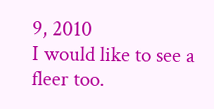9, 2010
I would like to see a fleer too.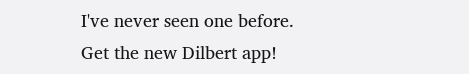I've never seen one before.
Get the new Dilbert app!